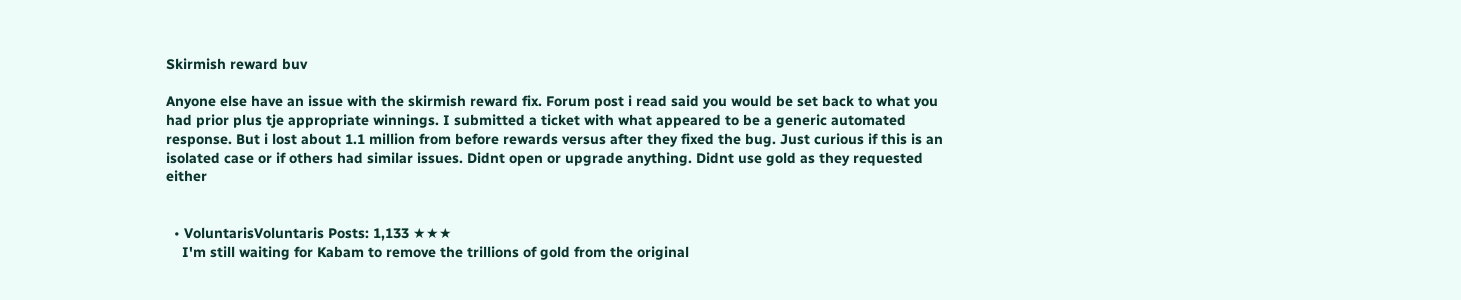Skirmish reward buv

Anyone else have an issue with the skirmish reward fix. Forum post i read said you would be set back to what you had prior plus tje appropriate winnings. I submitted a ticket with what appeared to be a generic automated response. But i lost about 1.1 million from before rewards versus after they fixed the bug. Just curious if this is an isolated case or if others had similar issues. Didnt open or upgrade anything. Didnt use gold as they requested either


  • VoluntarisVoluntaris Posts: 1,133 ★★★
    I'm still waiting for Kabam to remove the trillions of gold from the original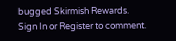bugged Skirmish Rewards.
Sign In or Register to comment.